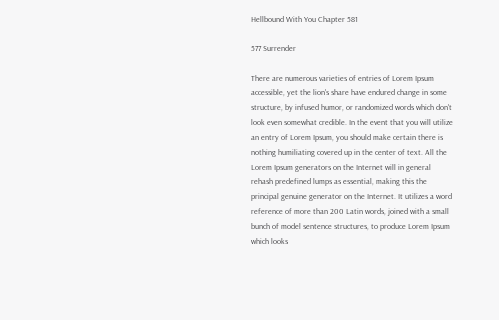Hellbound With You Chapter 581

577 Surrender

There are numerous varieties of entries of Lorem Ipsum accessible, yet the lion's share have endured change in some structure, by infused humor, or randomized words which don't look even somewhat credible. In the event that you will utilize an entry of Lorem Ipsum, you should make certain there is nothing humiliating covered up in the center of text. All the Lorem Ipsum generators on the Internet will in general rehash predefined lumps as essential, making this the principal genuine generator on the Internet. It utilizes a word reference of more than 200 Latin words, joined with a small bunch of model sentence structures, to produce Lorem Ipsum which looks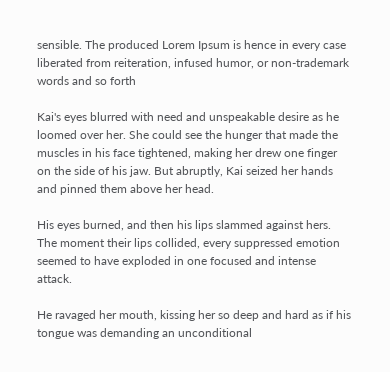sensible. The produced Lorem Ipsum is hence in every case liberated from reiteration, infused humor, or non-trademark words and so forth

Kai's eyes blurred with need and unspeakable desire as he loomed over her. She could see the hunger that made the muscles in his face tightened, making her drew one finger on the side of his jaw. But abruptly, Kai seized her hands and pinned them above her head.

His eyes burned, and then his lips slammed against hers. The moment their lips collided, every suppressed emotion seemed to have exploded in one focused and intense attack.

He ravaged her mouth, kissing her so deep and hard as if his tongue was demanding an unconditional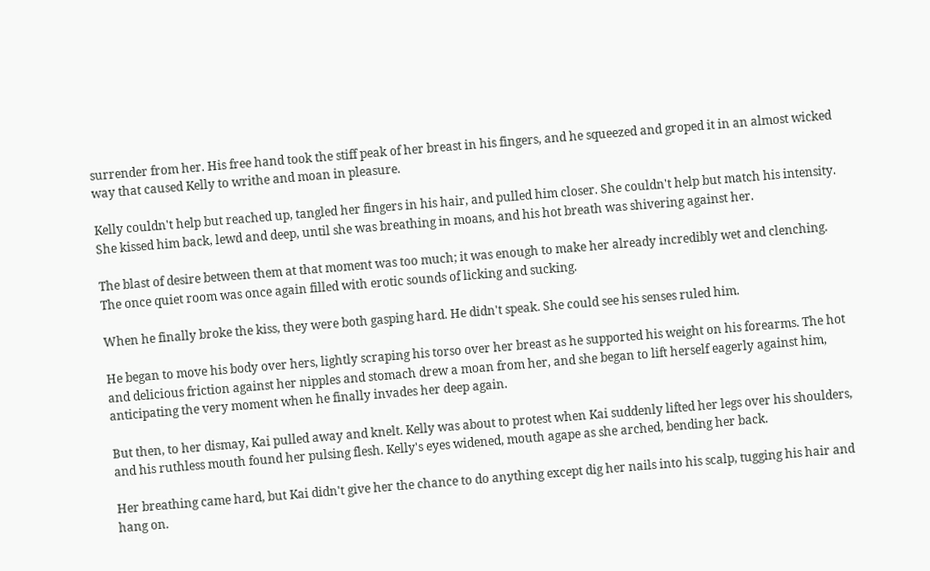surrender from her. His free hand took the stiff peak of her breast in his fingers, and he squeezed and groped it in an almost wicked way that caused Kelly to writhe and moan in pleasure.

Kelly couldn't help but reached up, tangled her fingers in his hair, and pulled him closer. She couldn't help but match his intensity. She kissed him back, lewd and deep, until she was breathing in moans, and his hot breath was shivering against her.

The blast of desire between them at that moment was too much; it was enough to make her already incredibly wet and clenching. The once quiet room was once again filled with erotic sounds of licking and sucking.

When he finally broke the kiss, they were both gasping hard. He didn't speak. She could see his senses ruled him.

He began to move his body over hers, lightly scraping his torso over her breast as he supported his weight on his forearms. The hot and delicious friction against her nipples and stomach drew a moan from her, and she began to lift herself eagerly against him, anticipating the very moment when he finally invades her deep again.

But then, to her dismay, Kai pulled away and knelt. Kelly was about to protest when Kai suddenly lifted her legs over his shoulders, and his ruthless mouth found her pulsing flesh. Kelly's eyes widened, mouth agape as she arched, bending her back.

Her breathing came hard, but Kai didn't give her the chance to do anything except dig her nails into his scalp, tugging his hair and hang on.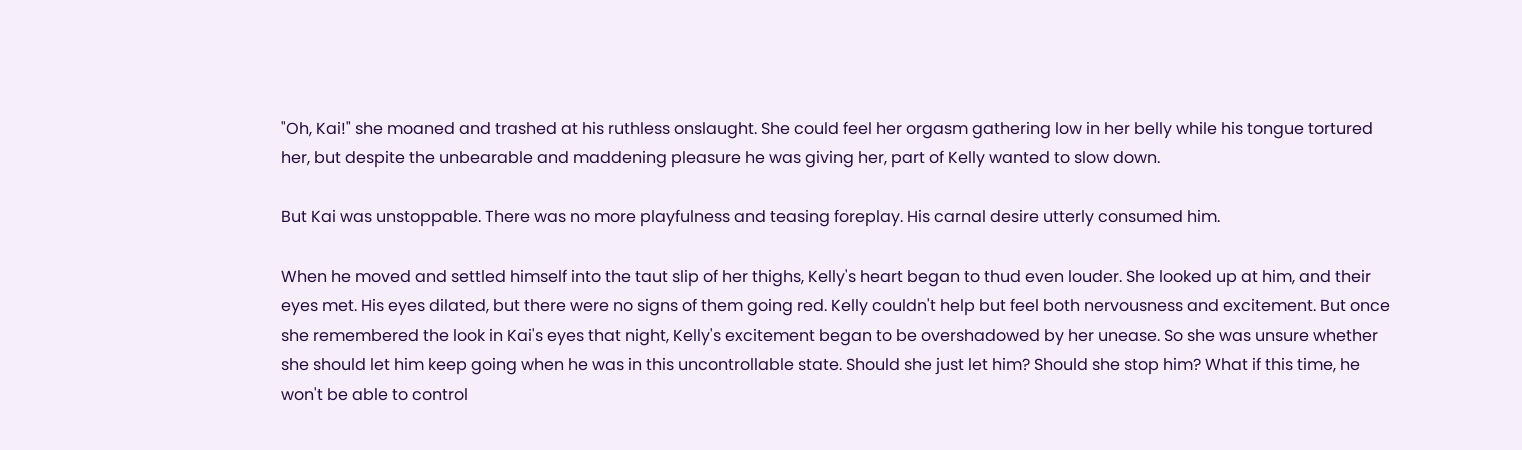"Oh, Kai!" she moaned and trashed at his ruthless onslaught. She could feel her orgasm gathering low in her belly while his tongue tortured her, but despite the unbearable and maddening pleasure he was giving her, part of Kelly wanted to slow down.

But Kai was unstoppable. There was no more playfulness and teasing foreplay. His carnal desire utterly consumed him.

When he moved and settled himself into the taut slip of her thighs, Kelly's heart began to thud even louder. She looked up at him, and their eyes met. His eyes dilated, but there were no signs of them going red. Kelly couldn't help but feel both nervousness and excitement. But once she remembered the look in Kai's eyes that night, Kelly's excitement began to be overshadowed by her unease. So she was unsure whether she should let him keep going when he was in this uncontrollable state. Should she just let him? Should she stop him? What if this time, he won't be able to control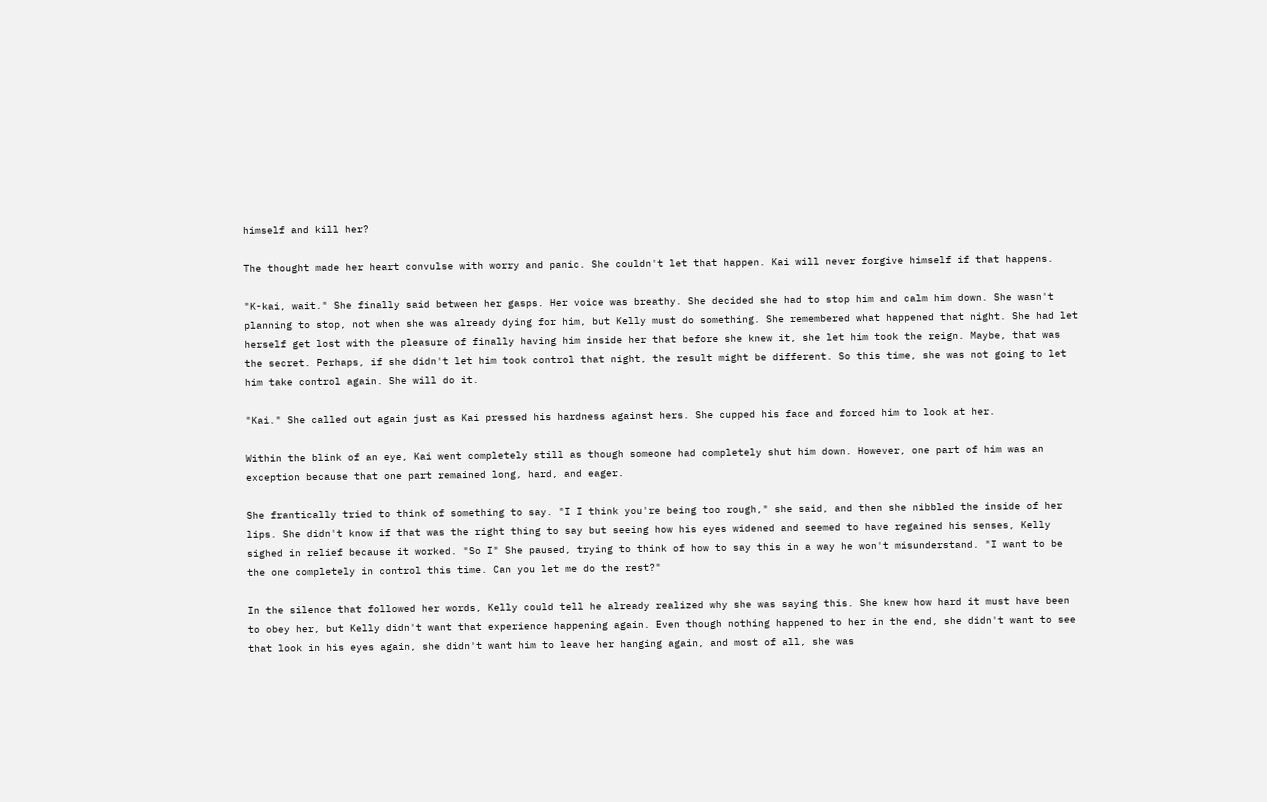himself and kill her?

The thought made her heart convulse with worry and panic. She couldn't let that happen. Kai will never forgive himself if that happens.

"K-kai, wait." She finally said between her gasps. Her voice was breathy. She decided she had to stop him and calm him down. She wasn't planning to stop, not when she was already dying for him, but Kelly must do something. She remembered what happened that night. She had let herself get lost with the pleasure of finally having him inside her that before she knew it, she let him took the reign. Maybe, that was the secret. Perhaps, if she didn't let him took control that night, the result might be different. So this time, she was not going to let him take control again. She will do it.

"Kai." She called out again just as Kai pressed his hardness against hers. She cupped his face and forced him to look at her.

Within the blink of an eye, Kai went completely still as though someone had completely shut him down. However, one part of him was an exception because that one part remained long, hard, and eager.

She frantically tried to think of something to say. "I I think you're being too rough," she said, and then she nibbled the inside of her lips. She didn't know if that was the right thing to say but seeing how his eyes widened and seemed to have regained his senses, Kelly sighed in relief because it worked. "So I" She paused, trying to think of how to say this in a way he won't misunderstand. "I want to be the one completely in control this time. Can you let me do the rest?"

In the silence that followed her words, Kelly could tell he already realized why she was saying this. She knew how hard it must have been to obey her, but Kelly didn't want that experience happening again. Even though nothing happened to her in the end, she didn't want to see that look in his eyes again, she didn't want him to leave her hanging again, and most of all, she was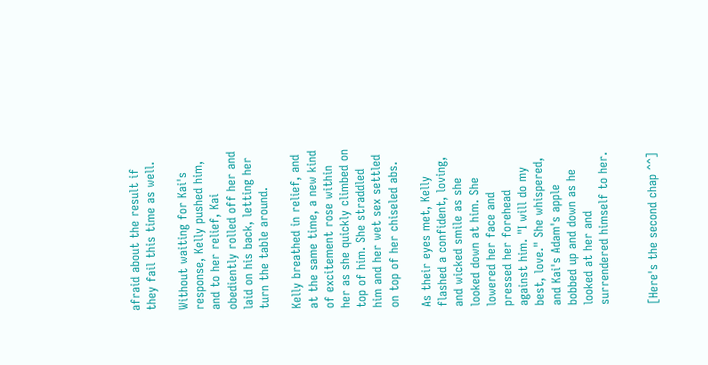afraid about the result if they fail this time as well.

Without waiting for Kai's response, Kelly pushed him, and to her relief, Kai obediently rolled off her and laid on his back, letting her turn the table around.

Kelly breathed in relief, and at the same time, a new kind of excitement rose within her as she quickly climbed on top of him. She straddled him and her wet sex settled on top of her chiseled abs.

As their eyes met, Kelly flashed a confident, loving, and wicked smile as she looked down at him. She lowered her face and pressed her forehead against him. "I will do my best, love." She whispered, and Kai's Adam's apple bobbed up and down as he looked at her and surrendered himself to her.


[Here's the second chap ^^]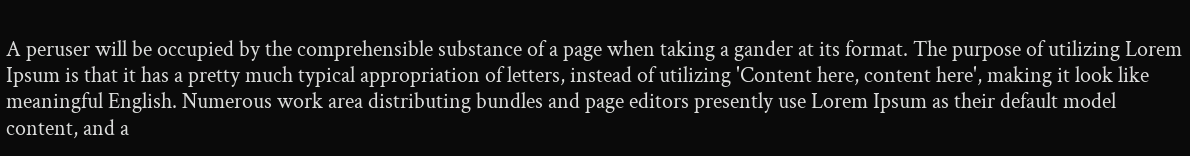A peruser will be occupied by the comprehensible substance of a page when taking a gander at its format. The purpose of utilizing Lorem Ipsum is that it has a pretty much typical appropriation of letters, instead of utilizing 'Content here, content here', making it look like meaningful English. Numerous work area distributing bundles and page editors presently use Lorem Ipsum as their default model content, and a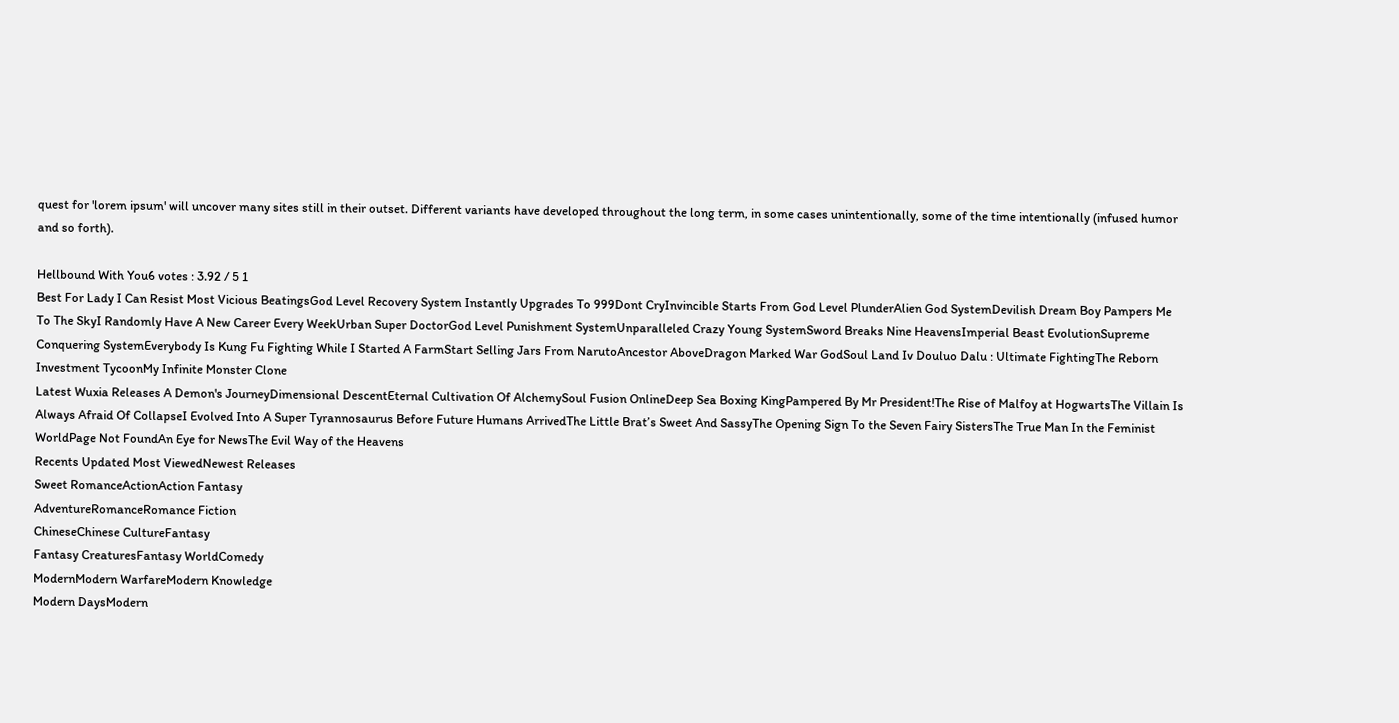quest for 'lorem ipsum' will uncover many sites still in their outset. Different variants have developed throughout the long term, in some cases unintentionally, some of the time intentionally (infused humor and so forth).

Hellbound With You6 votes : 3.92 / 5 1
Best For Lady I Can Resist Most Vicious BeatingsGod Level Recovery System Instantly Upgrades To 999Dont CryInvincible Starts From God Level PlunderAlien God SystemDevilish Dream Boy Pampers Me To The SkyI Randomly Have A New Career Every WeekUrban Super DoctorGod Level Punishment SystemUnparalleled Crazy Young SystemSword Breaks Nine HeavensImperial Beast EvolutionSupreme Conquering SystemEverybody Is Kung Fu Fighting While I Started A FarmStart Selling Jars From NarutoAncestor AboveDragon Marked War GodSoul Land Iv Douluo Dalu : Ultimate FightingThe Reborn Investment TycoonMy Infinite Monster Clone
Latest Wuxia Releases A Demon's JourneyDimensional DescentEternal Cultivation Of AlchemySoul Fusion OnlineDeep Sea Boxing KingPampered By Mr President!The Rise of Malfoy at HogwartsThe Villain Is Always Afraid Of CollapseI Evolved Into A Super Tyrannosaurus Before Future Humans ArrivedThe Little Brat’s Sweet And SassyThe Opening Sign To the Seven Fairy SistersThe True Man In the Feminist WorldPage Not FoundAn Eye for NewsThe Evil Way of the Heavens
Recents Updated Most ViewedNewest Releases
Sweet RomanceActionAction Fantasy
AdventureRomanceRomance Fiction
ChineseChinese CultureFantasy
Fantasy CreaturesFantasy WorldComedy
ModernModern WarfareModern Knowledge
Modern DaysModern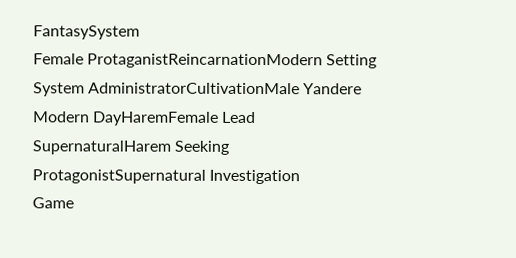FantasySystem
Female ProtaganistReincarnationModern Setting
System AdministratorCultivationMale Yandere
Modern DayHaremFemale Lead
SupernaturalHarem Seeking ProtagonistSupernatural Investigation
Game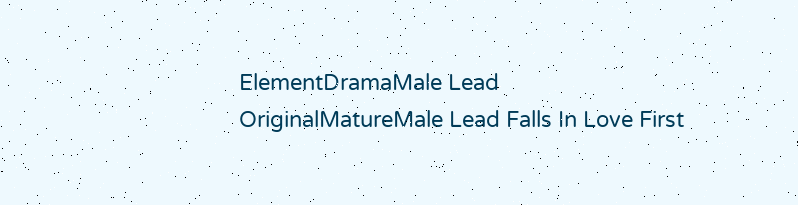ElementDramaMale Lead
OriginalMatureMale Lead Falls In Love First